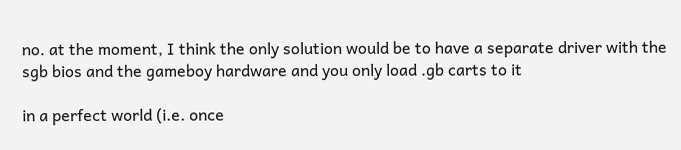no. at the moment, I think the only solution would be to have a separate driver with the sgb bios and the gameboy hardware and you only load .gb carts to it

in a perfect world (i.e. once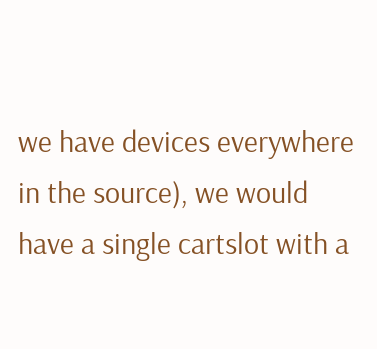we have devices everywhere in the source), we would have a single cartslot with a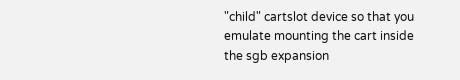"child" cartslot device so that you emulate mounting the cart inside the sgb expansion